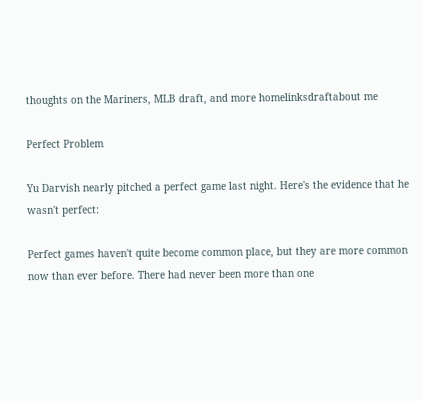thoughts on the Mariners, MLB draft, and more homelinksdraftabout me

Perfect Problem

Yu Darvish nearly pitched a perfect game last night. Here's the evidence that he wasn't perfect:

Perfect games haven't quite become common place, but they are more common now than ever before. There had never been more than one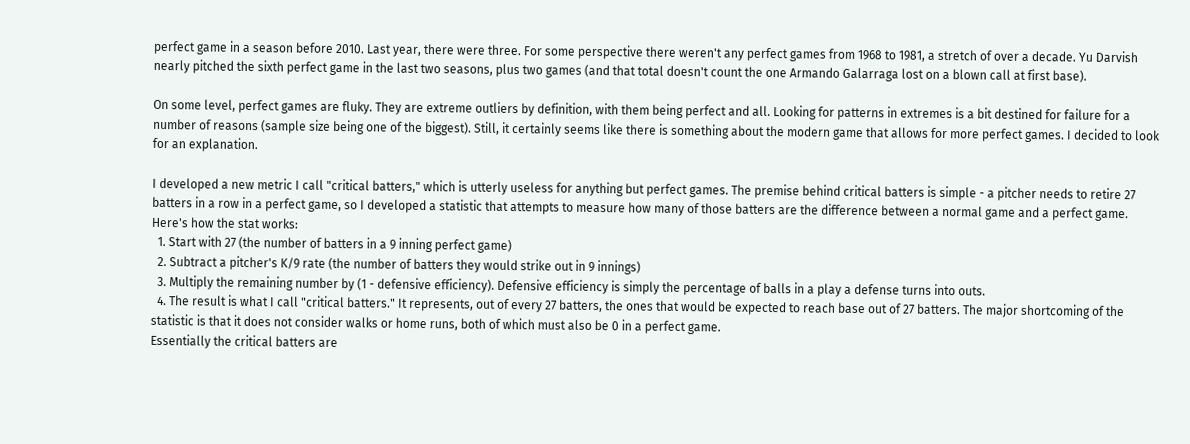perfect game in a season before 2010. Last year, there were three. For some perspective there weren't any perfect games from 1968 to 1981, a stretch of over a decade. Yu Darvish nearly pitched the sixth perfect game in the last two seasons, plus two games (and that total doesn't count the one Armando Galarraga lost on a blown call at first base).

On some level, perfect games are fluky. They are extreme outliers by definition, with them being perfect and all. Looking for patterns in extremes is a bit destined for failure for a number of reasons (sample size being one of the biggest). Still, it certainly seems like there is something about the modern game that allows for more perfect games. I decided to look for an explanation.

I developed a new metric I call "critical batters," which is utterly useless for anything but perfect games. The premise behind critical batters is simple - a pitcher needs to retire 27 batters in a row in a perfect game, so I developed a statistic that attempts to measure how many of those batters are the difference between a normal game and a perfect game. Here's how the stat works:
  1. Start with 27 (the number of batters in a 9 inning perfect game)
  2. Subtract a pitcher's K/9 rate (the number of batters they would strike out in 9 innings)
  3. Multiply the remaining number by (1 - defensive efficiency). Defensive efficiency is simply the percentage of balls in a play a defense turns into outs.
  4. The result is what I call "critical batters." It represents, out of every 27 batters, the ones that would be expected to reach base out of 27 batters. The major shortcoming of the statistic is that it does not consider walks or home runs, both of which must also be 0 in a perfect game.
Essentially the critical batters are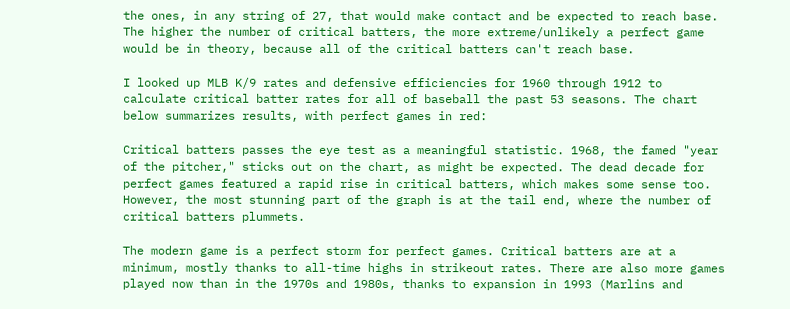the ones, in any string of 27, that would make contact and be expected to reach base. The higher the number of critical batters, the more extreme/unlikely a perfect game would be in theory, because all of the critical batters can't reach base.

I looked up MLB K/9 rates and defensive efficiencies for 1960 through 1912 to calculate critical batter rates for all of baseball the past 53 seasons. The chart below summarizes results, with perfect games in red:

Critical batters passes the eye test as a meaningful statistic. 1968, the famed "year of the pitcher," sticks out on the chart, as might be expected. The dead decade for perfect games featured a rapid rise in critical batters, which makes some sense too. However, the most stunning part of the graph is at the tail end, where the number of critical batters plummets.

The modern game is a perfect storm for perfect games. Critical batters are at a minimum, mostly thanks to all-time highs in strikeout rates. There are also more games played now than in the 1970s and 1980s, thanks to expansion in 1993 (Marlins and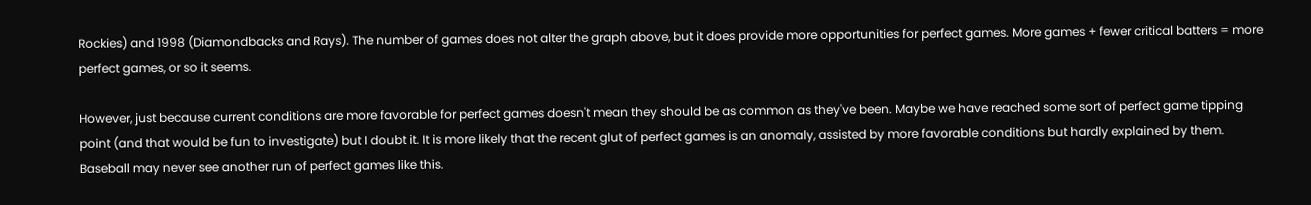Rockies) and 1998 (Diamondbacks and Rays). The number of games does not alter the graph above, but it does provide more opportunities for perfect games. More games + fewer critical batters = more perfect games, or so it seems.

However, just because current conditions are more favorable for perfect games doesn't mean they should be as common as they've been. Maybe we have reached some sort of perfect game tipping point (and that would be fun to investigate) but I doubt it. It is more likely that the recent glut of perfect games is an anomaly, assisted by more favorable conditions but hardly explained by them. Baseball may never see another run of perfect games like this.